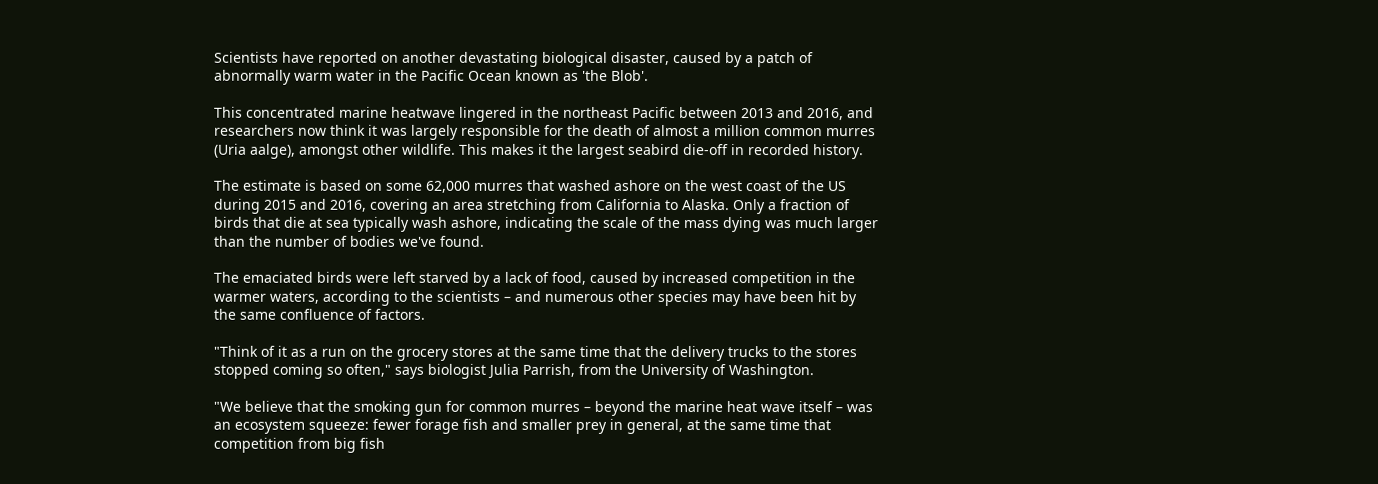Scientists have reported on another devastating biological disaster, caused by a patch of abnormally warm water in the Pacific Ocean known as 'the Blob'.

This concentrated marine heatwave lingered in the northeast Pacific between 2013 and 2016, and researchers now think it was largely responsible for the death of almost a million common murres (Uria aalge), amongst other wildlife. This makes it the largest seabird die-off in recorded history.

The estimate is based on some 62,000 murres that washed ashore on the west coast of the US during 2015 and 2016, covering an area stretching from California to Alaska. Only a fraction of birds that die at sea typically wash ashore, indicating the scale of the mass dying was much larger than the number of bodies we've found.

The emaciated birds were left starved by a lack of food, caused by increased competition in the warmer waters, according to the scientists – and numerous other species may have been hit by the same confluence of factors.

"Think of it as a run on the grocery stores at the same time that the delivery trucks to the stores stopped coming so often," says biologist Julia Parrish, from the University of Washington.

"We believe that the smoking gun for common murres – beyond the marine heat wave itself – was an ecosystem squeeze: fewer forage fish and smaller prey in general, at the same time that competition from big fish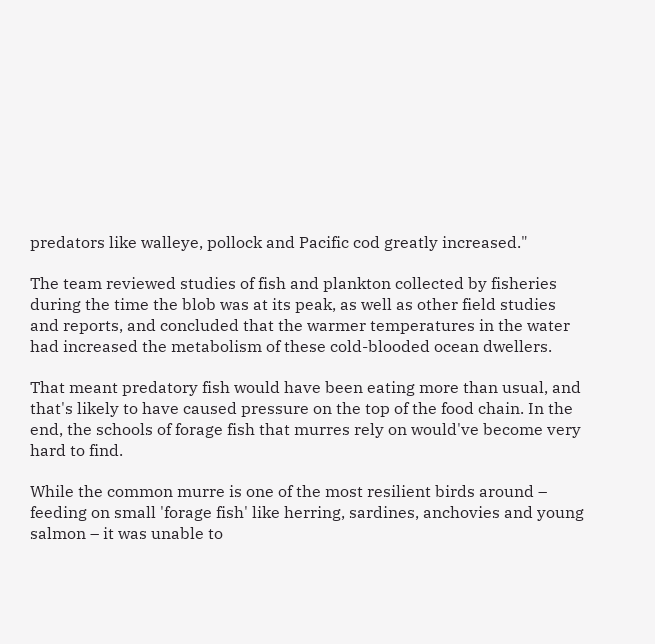predators like walleye, pollock and Pacific cod greatly increased."

The team reviewed studies of fish and plankton collected by fisheries during the time the blob was at its peak, as well as other field studies and reports, and concluded that the warmer temperatures in the water had increased the metabolism of these cold-blooded ocean dwellers.

That meant predatory fish would have been eating more than usual, and that's likely to have caused pressure on the top of the food chain. In the end, the schools of forage fish that murres rely on would've become very hard to find.

While the common murre is one of the most resilient birds around – feeding on small 'forage fish' like herring, sardines, anchovies and young salmon – it was unable to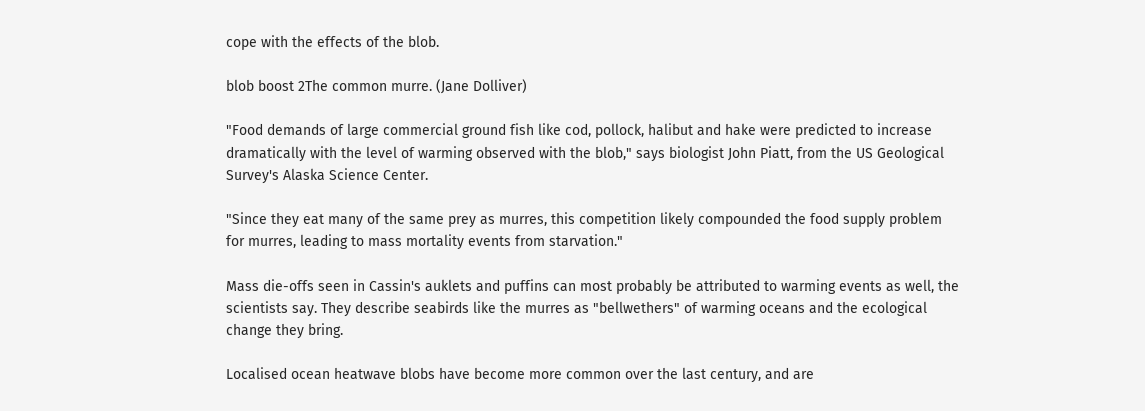cope with the effects of the blob.

blob boost 2The common murre. (Jane Dolliver)

"Food demands of large commercial ground fish like cod, pollock, halibut and hake were predicted to increase dramatically with the level of warming observed with the blob," says biologist John Piatt, from the US Geological Survey's Alaska Science Center.

"Since they eat many of the same prey as murres, this competition likely compounded the food supply problem for murres, leading to mass mortality events from starvation."

Mass die-offs seen in Cassin's auklets and puffins can most probably be attributed to warming events as well, the scientists say. They describe seabirds like the murres as "bellwethers" of warming oceans and the ecological change they bring.

Localised ocean heatwave blobs have become more common over the last century, and are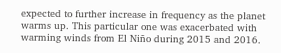expected to further increase in frequency as the planet warms up. This particular one was exacerbated with warming winds from El Niño during 2015 and 2016.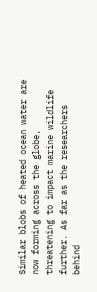Similar blobs of heated ocean water are now forming across the globe, threatening to impact marine wildlife further. As far as the researchers behind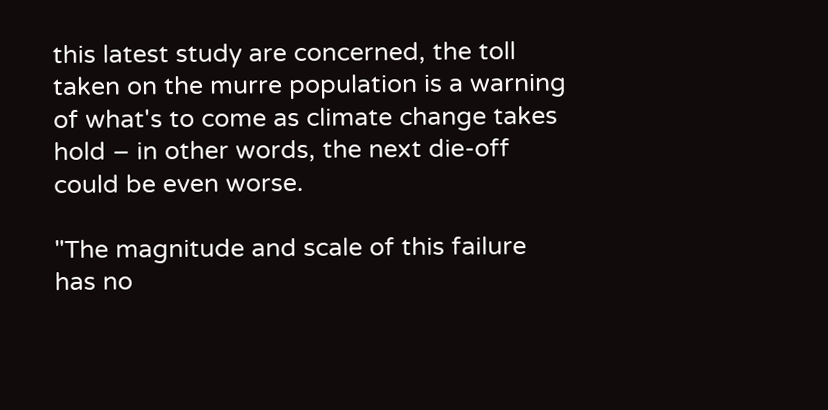this latest study are concerned, the toll taken on the murre population is a warning of what's to come as climate change takes hold – in other words, the next die-off could be even worse.

"The magnitude and scale of this failure has no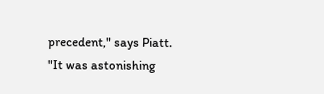precedent," says Piatt. "It was astonishing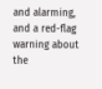and alarming, and a red-flag warning about the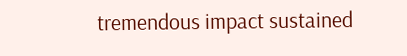tremendous impact sustained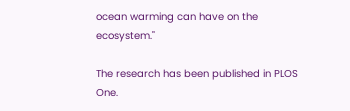ocean warming can have on the ecosystem."

The research has been published in PLOS One.